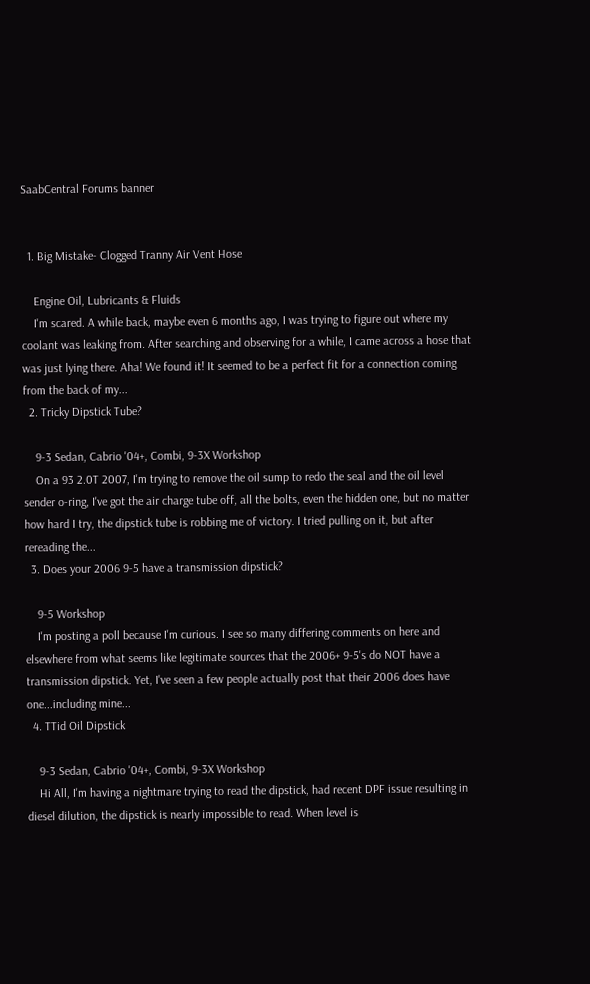SaabCentral Forums banner


  1. Big Mistake- Clogged Tranny Air Vent Hose

    Engine Oil, Lubricants & Fluids
    I'm scared. A while back, maybe even 6 months ago, I was trying to figure out where my coolant was leaking from. After searching and observing for a while, I came across a hose that was just lying there. Aha! We found it! It seemed to be a perfect fit for a connection coming from the back of my...
  2. Tricky Dipstick Tube?

    9-3 Sedan, Cabrio '04+, Combi, 9-3X Workshop
    On a 93 2.0T 2007, I'm trying to remove the oil sump to redo the seal and the oil level sender o-ring, I've got the air charge tube off, all the bolts, even the hidden one, but no matter how hard I try, the dipstick tube is robbing me of victory. I tried pulling on it, but after rereading the...
  3. Does your 2006 9-5 have a transmission dipstick?

    9-5 Workshop
    I'm posting a poll because I'm curious. I see so many differing comments on here and elsewhere from what seems like legitimate sources that the 2006+ 9-5's do NOT have a transmission dipstick. Yet, I've seen a few people actually post that their 2006 does have one...including mine...
  4. TTid Oil Dipstick

    9-3 Sedan, Cabrio '04+, Combi, 9-3X Workshop
    Hi All, I'm having a nightmare trying to read the dipstick, had recent DPF issue resulting in diesel dilution, the dipstick is nearly impossible to read. When level is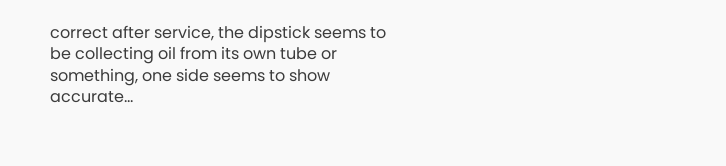correct after service, the dipstick seems to be collecting oil from its own tube or something, one side seems to show accurate...